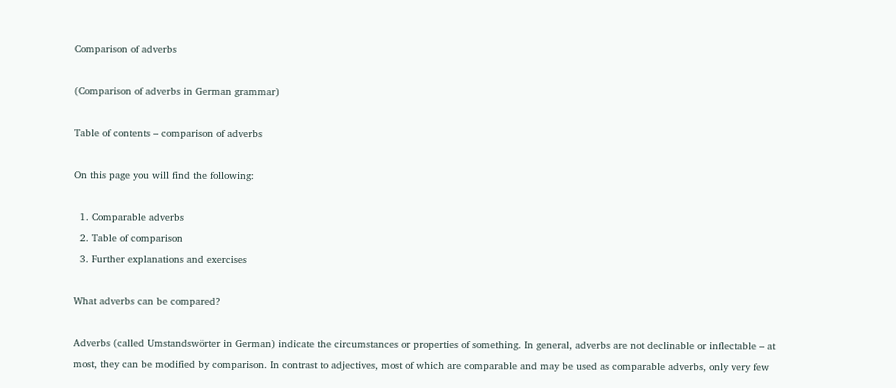Comparison of adverbs

(Comparison of adverbs in German grammar)

Table of contents – comparison of adverbs

On this page you will find the following:

  1. Comparable adverbs
  2. Table of comparison
  3. Further explanations and exercises

What adverbs can be compared?

Adverbs (called Umstandswörter in German) indicate the circumstances or properties of something. In general, adverbs are not declinable or inflectable – at most, they can be modified by comparison. In contrast to adjectives, most of which are comparable and may be used as comparable adverbs, only very few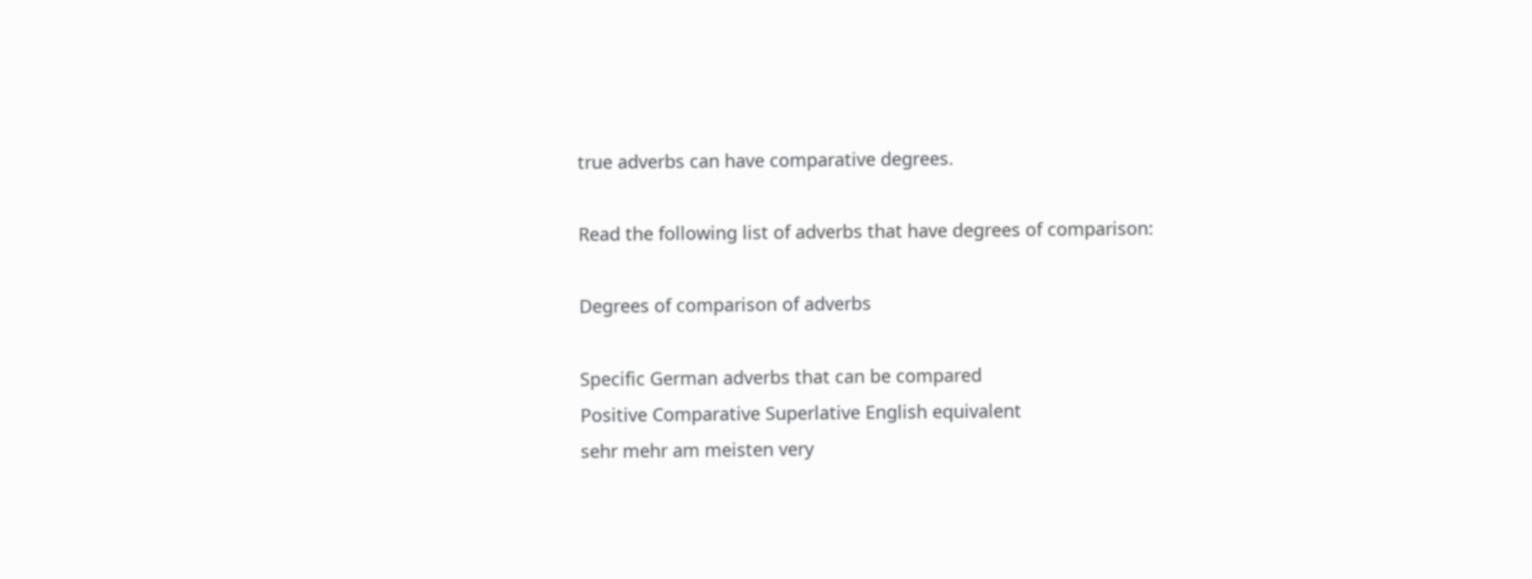true adverbs can have comparative degrees.

Read the following list of adverbs that have degrees of comparison:

Degrees of comparison of adverbs

Specific German adverbs that can be compared
Positive Comparative Superlative English equivalent
sehr mehr am meisten very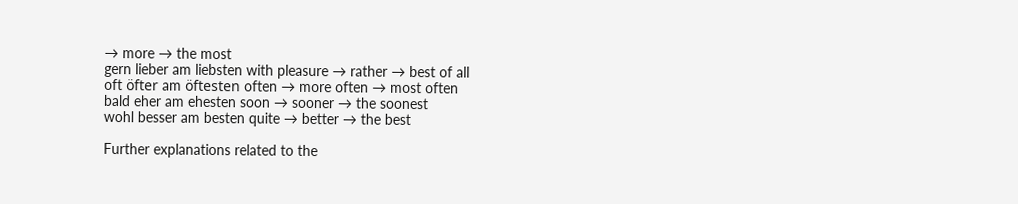→ more → the most
gern lieber am liebsten with pleasure → rather → best of all
oft öfter am öftesten often → more often → most often
bald eher am ehesten soon → sooner → the soonest
wohl besser am besten quite → better → the best

Further explanations related to the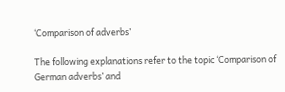‘Comparison of adverbs’

The following explanations refer to the topic ‘Comparison of German adverbs’ and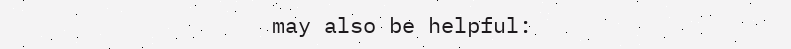may also be helpful: